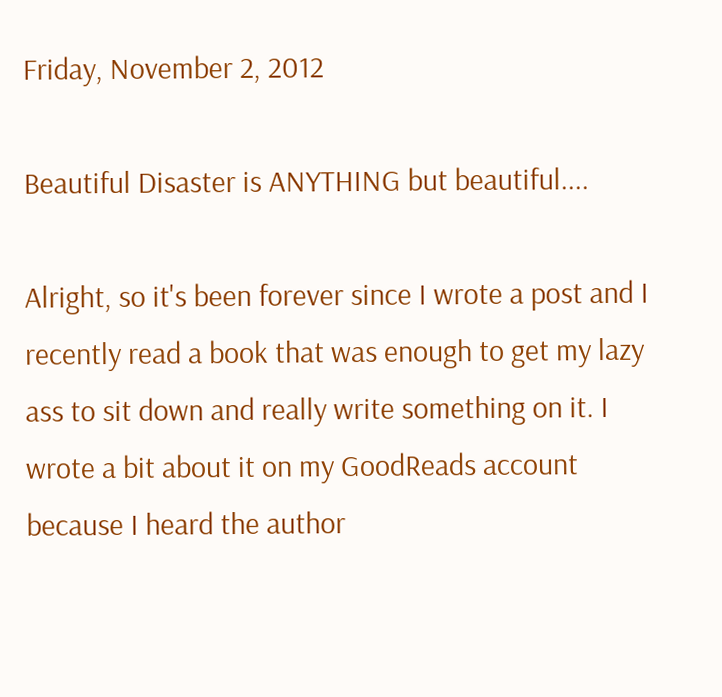Friday, November 2, 2012

Beautiful Disaster is ANYTHING but beautiful....

Alright, so it's been forever since I wrote a post and I recently read a book that was enough to get my lazy ass to sit down and really write something on it. I wrote a bit about it on my GoodReads account because I heard the author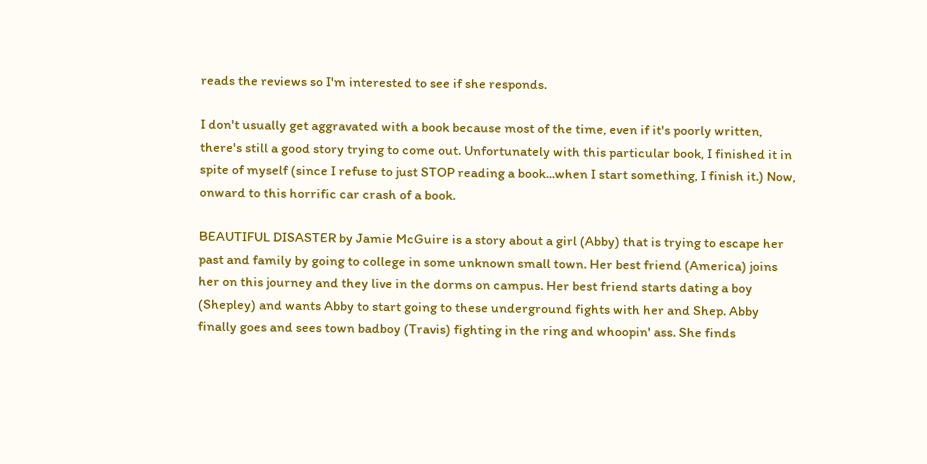reads the reviews so I'm interested to see if she responds.

I don't usually get aggravated with a book because most of the time, even if it's poorly written, there's still a good story trying to come out. Unfortunately with this particular book, I finished it in spite of myself (since I refuse to just STOP reading a book...when I start something, I finish it.) Now, onward to this horrific car crash of a book.

BEAUTIFUL DISASTER by Jamie McGuire is a story about a girl (Abby) that is trying to escape her past and family by going to college in some unknown small town. Her best friend (America) joins her on this journey and they live in the dorms on campus. Her best friend starts dating a boy (Shepley) and wants Abby to start going to these underground fights with her and Shep. Abby finally goes and sees town badboy (Travis) fighting in the ring and whoopin' ass. She finds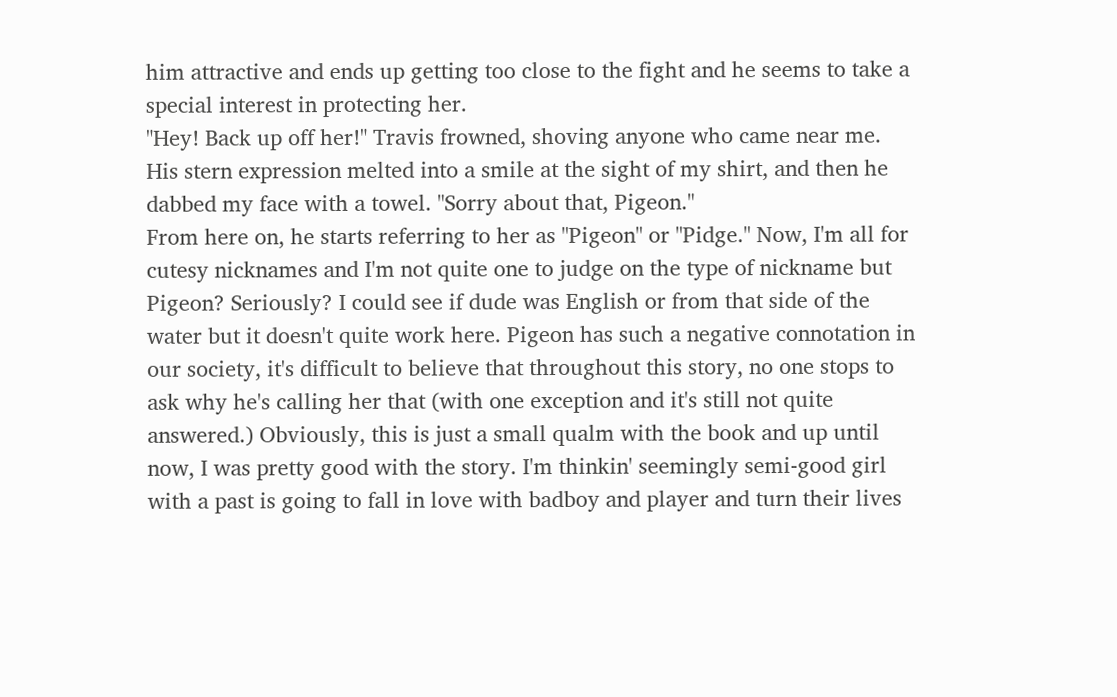him attractive and ends up getting too close to the fight and he seems to take a special interest in protecting her.
"Hey! Back up off her!" Travis frowned, shoving anyone who came near me. His stern expression melted into a smile at the sight of my shirt, and then he dabbed my face with a towel. "Sorry about that, Pigeon."
From here on, he starts referring to her as "Pigeon" or "Pidge." Now, I'm all for cutesy nicknames and I'm not quite one to judge on the type of nickname but Pigeon? Seriously? I could see if dude was English or from that side of the water but it doesn't quite work here. Pigeon has such a negative connotation in our society, it's difficult to believe that throughout this story, no one stops to ask why he's calling her that (with one exception and it's still not quite answered.) Obviously, this is just a small qualm with the book and up until now, I was pretty good with the story. I'm thinkin' seemingly semi-good girl with a past is going to fall in love with badboy and player and turn their lives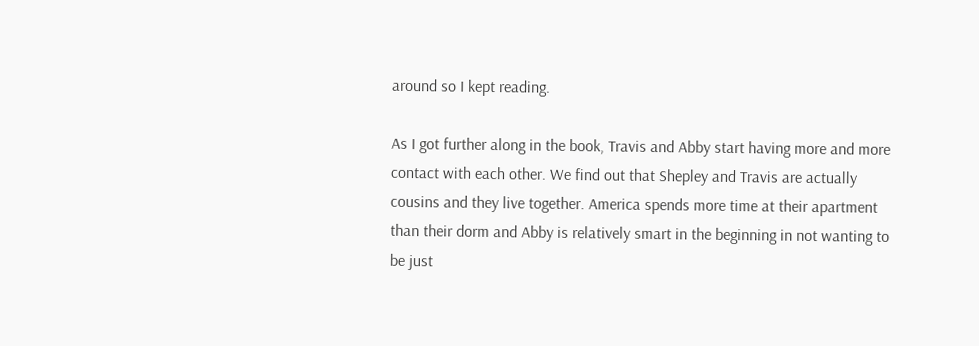around so I kept reading.

As I got further along in the book, Travis and Abby start having more and more contact with each other. We find out that Shepley and Travis are actually cousins and they live together. America spends more time at their apartment than their dorm and Abby is relatively smart in the beginning in not wanting to be just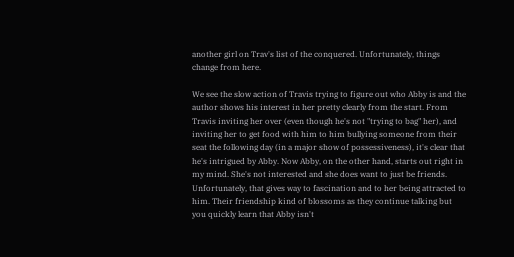another girl on Trav's list of the conquered. Unfortunately, things change from here.

We see the slow action of Travis trying to figure out who Abby is and the author shows his interest in her pretty clearly from the start. From Travis inviting her over (even though he's not "trying to bag" her), and inviting her to get food with him to him bullying someone from their seat the following day (in a major show of possessiveness), it's clear that he's intrigued by Abby. Now Abby, on the other hand, starts out right in my mind. She's not interested and she does want to just be friends. Unfortunately, that gives way to fascination and to her being attracted to him. Their friendship kind of blossoms as they continue talking but you quickly learn that Abby isn't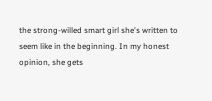the strong-willed smart girl she's written to seem like in the beginning. In my honest opinion, she gets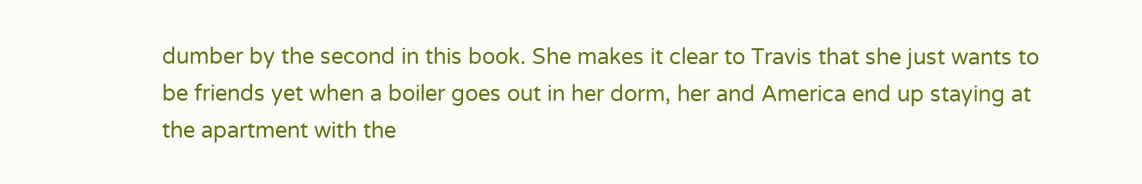dumber by the second in this book. She makes it clear to Travis that she just wants to be friends yet when a boiler goes out in her dorm, her and America end up staying at the apartment with the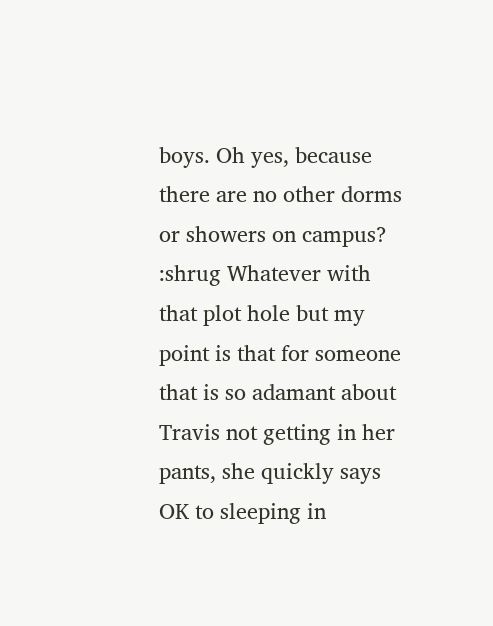boys. Oh yes, because there are no other dorms or showers on campus? :shrug Whatever with that plot hole but my point is that for someone that is so adamant about Travis not getting in her pants, she quickly says OK to sleeping in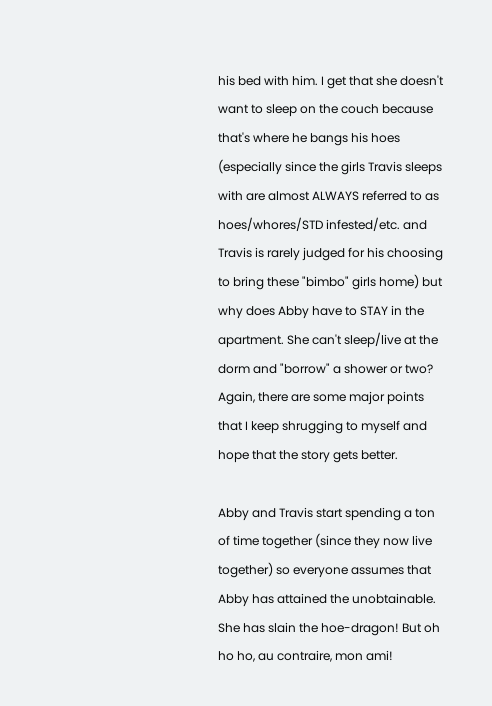his bed with him. I get that she doesn't want to sleep on the couch because that's where he bangs his hoes (especially since the girls Travis sleeps with are almost ALWAYS referred to as hoes/whores/STD infested/etc. and Travis is rarely judged for his choosing to bring these "bimbo" girls home) but why does Abby have to STAY in the apartment. She can't sleep/live at the dorm and "borrow" a shower or two? Again, there are some major points that I keep shrugging to myself and hope that the story gets better.

Abby and Travis start spending a ton of time together (since they now live together) so everyone assumes that Abby has attained the unobtainable. She has slain the hoe-dragon! But oh ho ho, au contraire, mon ami!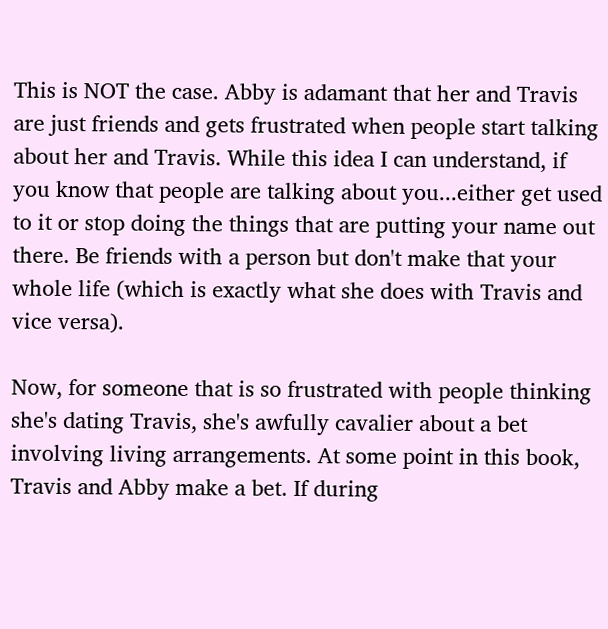This is NOT the case. Abby is adamant that her and Travis are just friends and gets frustrated when people start talking about her and Travis. While this idea I can understand, if you know that people are talking about you...either get used to it or stop doing the things that are putting your name out there. Be friends with a person but don't make that your whole life (which is exactly what she does with Travis and vice versa).

Now, for someone that is so frustrated with people thinking she's dating Travis, she's awfully cavalier about a bet involving living arrangements. At some point in this book, Travis and Abby make a bet. If during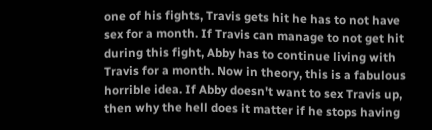one of his fights, Travis gets hit he has to not have sex for a month. If Travis can manage to not get hit during this fight, Abby has to continue living with Travis for a month. Now in theory, this is a fabulous horrible idea. If Abby doesn't want to sex Travis up, then why the hell does it matter if he stops having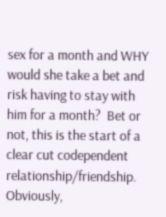sex for a month and WHY would she take a bet and risk having to stay with him for a month?  Bet or not, this is the start of a clear cut codependent relationship/friendship. Obviously,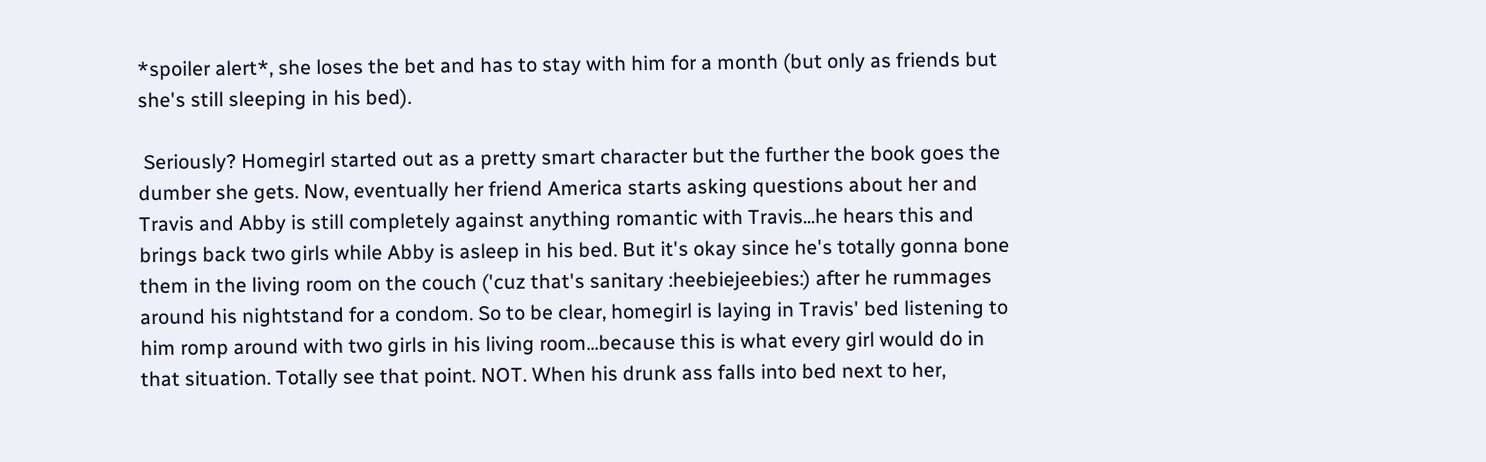*spoiler alert*, she loses the bet and has to stay with him for a month (but only as friends but she's still sleeping in his bed).

 Seriously? Homegirl started out as a pretty smart character but the further the book goes the dumber she gets. Now, eventually her friend America starts asking questions about her and Travis and Abby is still completely against anything romantic with Travis...he hears this and brings back two girls while Abby is asleep in his bed. But it's okay since he's totally gonna bone them in the living room on the couch ('cuz that's sanitary :heebiejeebies:) after he rummages around his nightstand for a condom. So to be clear, homegirl is laying in Travis' bed listening to him romp around with two girls in his living room...because this is what every girl would do in that situation. Totally see that point. NOT. When his drunk ass falls into bed next to her,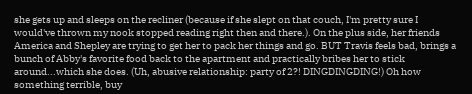she gets up and sleeps on the recliner (because if she slept on that couch, I'm pretty sure I would've thrown my nook stopped reading right then and there.). On the plus side, her friends America and Shepley are trying to get her to pack her things and go. BUT Travis feels bad, brings a bunch of Abby's favorite food back to the apartment and practically bribes her to stick around...which she does. (Uh, abusive relationship: party of 2?! DINGDINGDING!) Oh how something terrible, buy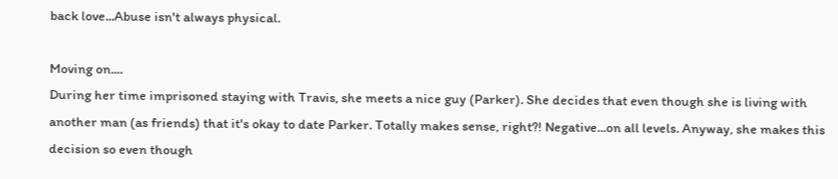back love...Abuse isn't always physical.

Moving on....
During her time imprisoned staying with Travis, she meets a nice guy (Parker). She decides that even though she is living with another man (as friends) that it's okay to date Parker. Totally makes sense, right?! Negative...on all levels. Anyway, she makes this decision so even though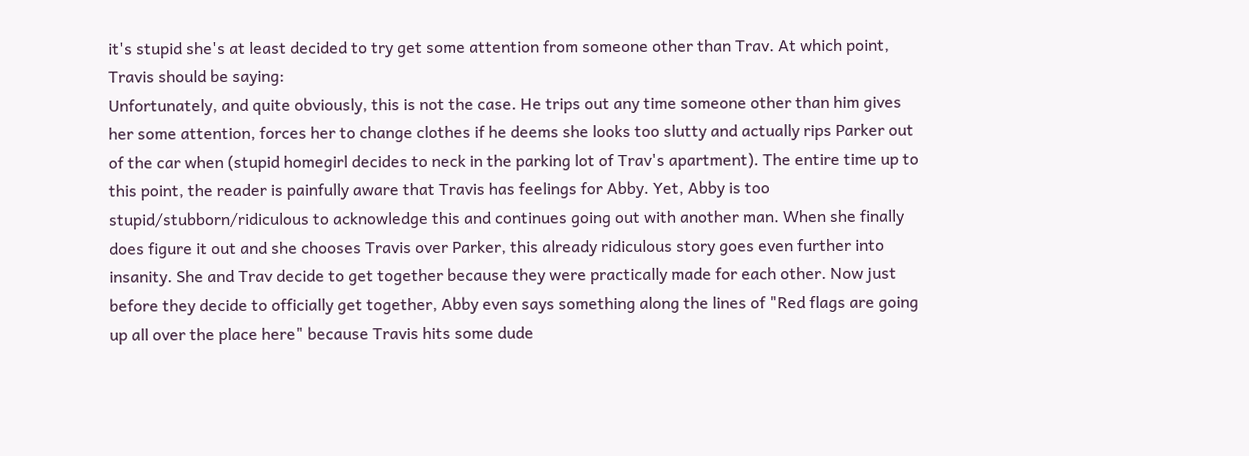it's stupid she's at least decided to try get some attention from someone other than Trav. At which point, Travis should be saying:
Unfortunately, and quite obviously, this is not the case. He trips out any time someone other than him gives her some attention, forces her to change clothes if he deems she looks too slutty and actually rips Parker out of the car when (stupid homegirl decides to neck in the parking lot of Trav's apartment). The entire time up to this point, the reader is painfully aware that Travis has feelings for Abby. Yet, Abby is too stupid/stubborn/ridiculous to acknowledge this and continues going out with another man. When she finally does figure it out and she chooses Travis over Parker, this already ridiculous story goes even further into insanity. She and Trav decide to get together because they were practically made for each other. Now just before they decide to officially get together, Abby even says something along the lines of "Red flags are going up all over the place here" because Travis hits some dude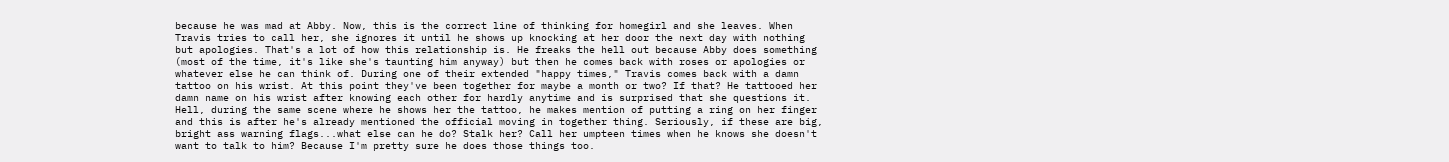because he was mad at Abby. Now, this is the correct line of thinking for homegirl and she leaves. When Travis tries to call her, she ignores it until he shows up knocking at her door the next day with nothing but apologies. That's a lot of how this relationship is. He freaks the hell out because Abby does something (most of the time, it's like she's taunting him anyway) but then he comes back with roses or apologies or whatever else he can think of. During one of their extended "happy times," Travis comes back with a damn tattoo on his wrist. At this point they've been together for maybe a month or two? If that? He tattooed her damn name on his wrist after knowing each other for hardly anytime and is surprised that she questions it. Hell, during the same scene where he shows her the tattoo, he makes mention of putting a ring on her finger and this is after he's already mentioned the official moving in together thing. Seriously, if these are big, bright ass warning flags...what else can he do? Stalk her? Call her umpteen times when he knows she doesn't want to talk to him? Because I'm pretty sure he does those things too.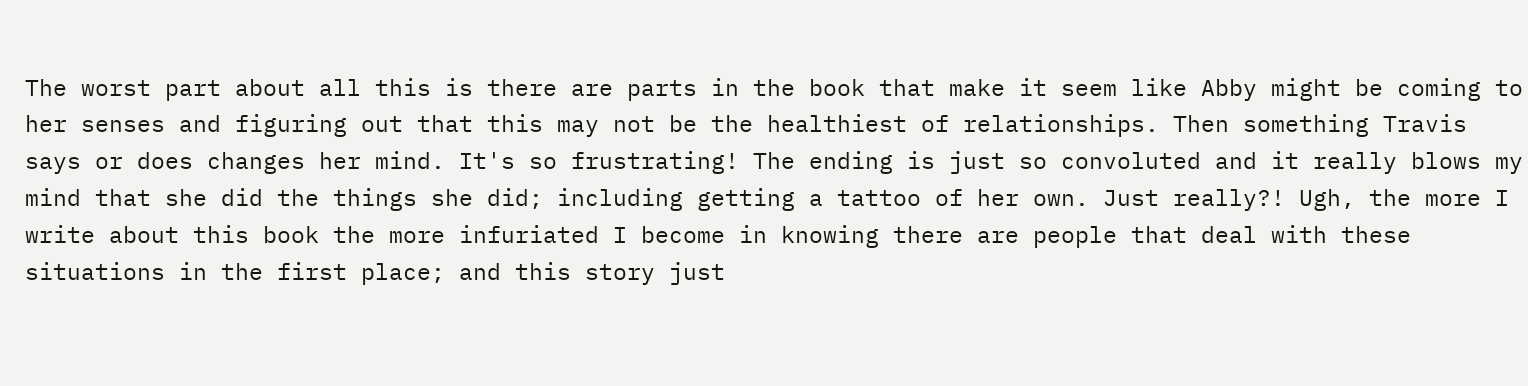The worst part about all this is there are parts in the book that make it seem like Abby might be coming to her senses and figuring out that this may not be the healthiest of relationships. Then something Travis says or does changes her mind. It's so frustrating! The ending is just so convoluted and it really blows my mind that she did the things she did; including getting a tattoo of her own. Just really?! Ugh, the more I write about this book the more infuriated I become in knowing there are people that deal with these situations in the first place; and this story just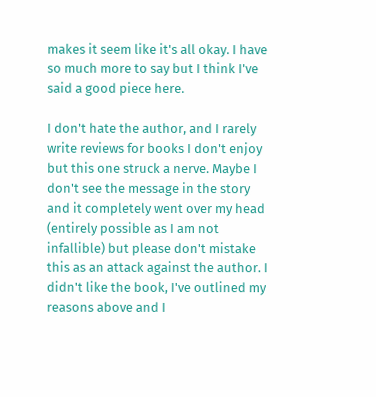makes it seem like it's all okay. I have so much more to say but I think I've said a good piece here.

I don't hate the author, and I rarely write reviews for books I don't enjoy but this one struck a nerve. Maybe I don't see the message in the story and it completely went over my head (entirely possible as I am not infallible) but please don't mistake this as an attack against the author. I didn't like the book, I've outlined my reasons above and I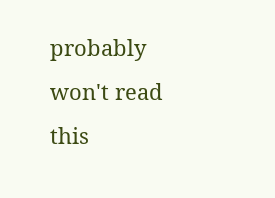probably won't read this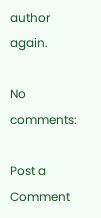author again.

No comments:

Post a Comment